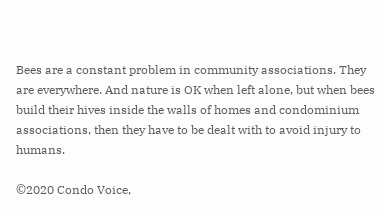Bees are a constant problem in community associations. They are everywhere. And nature is OK when left alone, but when bees build their hives inside the walls of homes and condominium associations, then they have to be dealt with to avoid injury to humans.

©2020 Condo Voice,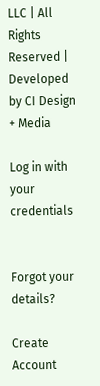LLC | All Rights Reserved | Developed by CI Design + Media

Log in with your credentials


Forgot your details?

Create Account